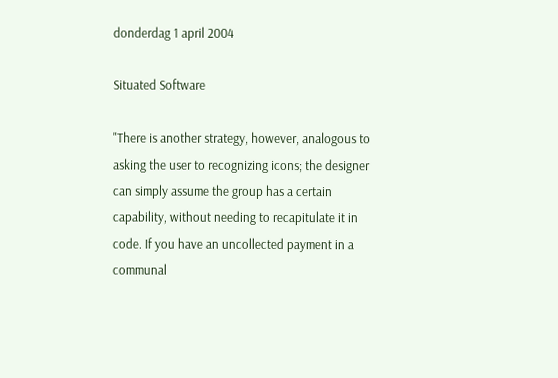donderdag 1 april 2004

Situated Software

"There is another strategy, however, analogous to asking the user to recognizing icons; the designer can simply assume the group has a certain capability, without needing to recapitulate it in code. If you have an uncollected payment in a communal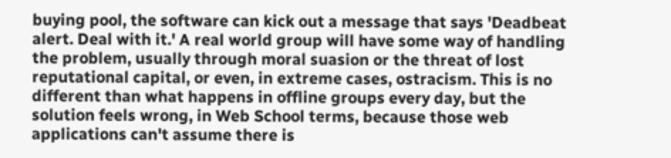buying pool, the software can kick out a message that says 'Deadbeat alert. Deal with it.' A real world group will have some way of handling the problem, usually through moral suasion or the threat of lost reputational capital, or even, in extreme cases, ostracism. This is no different than what happens in offline groups every day, but the solution feels wrong, in Web School terms, because those web applications can't assume there is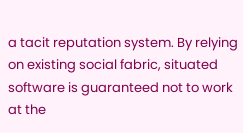a tacit reputation system. By relying on existing social fabric, situated software is guaranteed not to work at the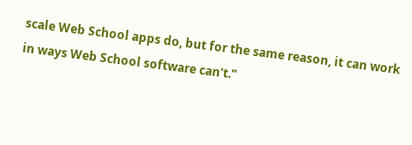scale Web School apps do, but for the same reason, it can work in ways Web School software can't."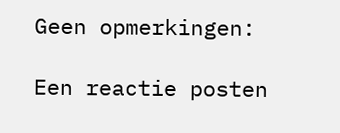Geen opmerkingen:

Een reactie posten